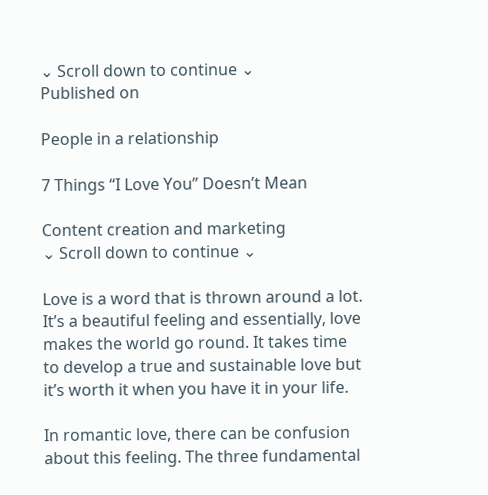⌄ Scroll down to continue ⌄
Published on

People in a relationship

7 Things “I Love You” Doesn’t Mean

Content creation and marketing
⌄ Scroll down to continue ⌄

Love is a word that is thrown around a lot. It’s a beautiful feeling and essentially, love makes the world go round. It takes time to develop a true and sustainable love but it’s worth it when you have it in your life.

In romantic love, there can be confusion about this feeling. The three fundamental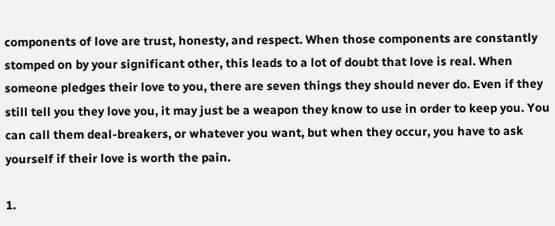components of love are trust, honesty, and respect. When those components are constantly stomped on by your significant other, this leads to a lot of doubt that love is real. When someone pledges their love to you, there are seven things they should never do. Even if they still tell you they love you, it may just be a weapon they know to use in order to keep you. You can call them deal-breakers, or whatever you want, but when they occur, you have to ask yourself if their love is worth the pain.

1.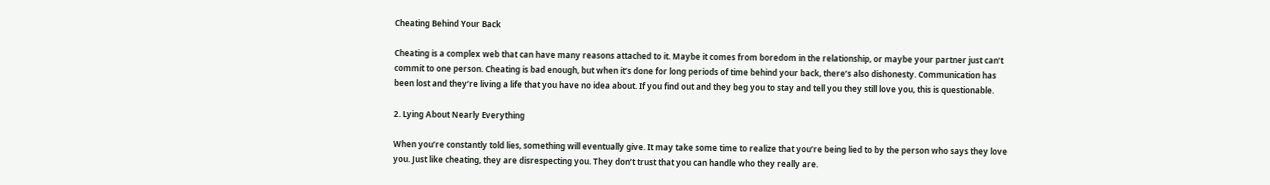Cheating Behind Your Back

Cheating is a complex web that can have many reasons attached to it. Maybe it comes from boredom in the relationship, or maybe your partner just can’t commit to one person. Cheating is bad enough, but when it’s done for long periods of time behind your back, there’s also dishonesty. Communication has been lost and they’re living a life that you have no idea about. If you find out and they beg you to stay and tell you they still love you, this is questionable.

2. Lying About Nearly Everything

When you’re constantly told lies, something will eventually give. It may take some time to realize that you’re being lied to by the person who says they love you. Just like cheating, they are disrespecting you. They don’t trust that you can handle who they really are.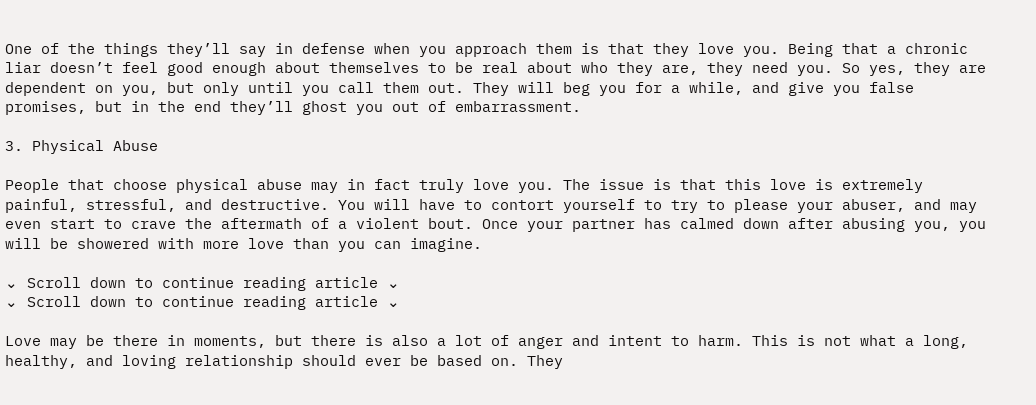One of the things they’ll say in defense when you approach them is that they love you. Being that a chronic liar doesn’t feel good enough about themselves to be real about who they are, they need you. So yes, they are dependent on you, but only until you call them out. They will beg you for a while, and give you false promises, but in the end they’ll ghost you out of embarrassment.

3. Physical Abuse

People that choose physical abuse may in fact truly love you. The issue is that this love is extremely painful, stressful, and destructive. You will have to contort yourself to try to please your abuser, and may even start to crave the aftermath of a violent bout. Once your partner has calmed down after abusing you, you will be showered with more love than you can imagine.

⌄ Scroll down to continue reading article ⌄
⌄ Scroll down to continue reading article ⌄

Love may be there in moments, but there is also a lot of anger and intent to harm. This is not what a long, healthy, and loving relationship should ever be based on. They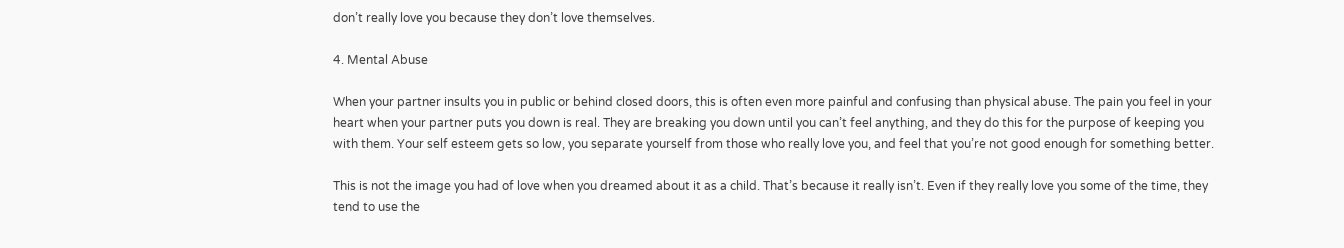don’t really love you because they don’t love themselves.

4. Mental Abuse

When your partner insults you in public or behind closed doors, this is often even more painful and confusing than physical abuse. The pain you feel in your heart when your partner puts you down is real. They are breaking you down until you can’t feel anything, and they do this for the purpose of keeping you with them. Your self esteem gets so low, you separate yourself from those who really love you, and feel that you’re not good enough for something better.

This is not the image you had of love when you dreamed about it as a child. That’s because it really isn’t. Even if they really love you some of the time, they tend to use the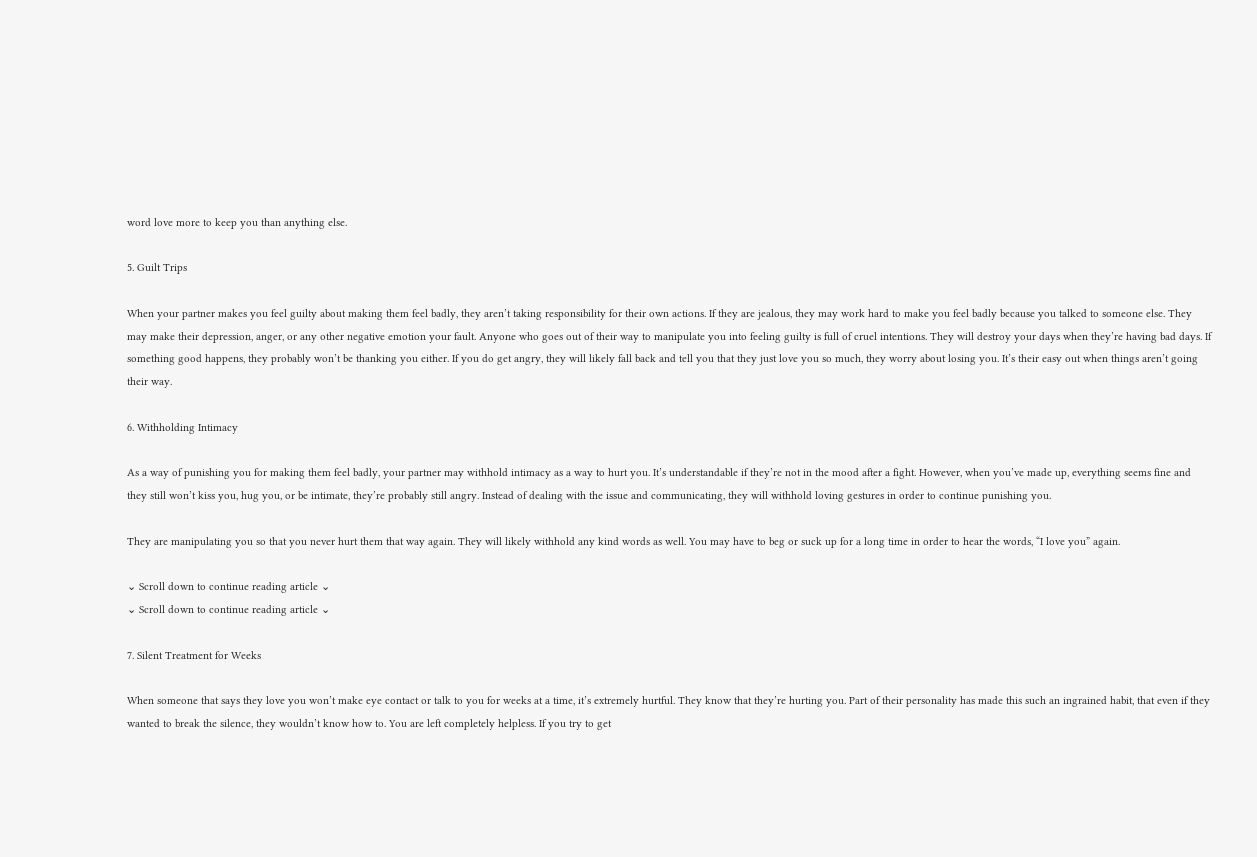word love more to keep you than anything else.

5. Guilt Trips

When your partner makes you feel guilty about making them feel badly, they aren’t taking responsibility for their own actions. If they are jealous, they may work hard to make you feel badly because you talked to someone else. They may make their depression, anger, or any other negative emotion your fault. Anyone who goes out of their way to manipulate you into feeling guilty is full of cruel intentions. They will destroy your days when they’re having bad days. If something good happens, they probably won’t be thanking you either. If you do get angry, they will likely fall back and tell you that they just love you so much, they worry about losing you. It’s their easy out when things aren’t going their way.

6. Withholding Intimacy

As a way of punishing you for making them feel badly, your partner may withhold intimacy as a way to hurt you. It’s understandable if they’re not in the mood after a fight. However, when you’ve made up, everything seems fine and they still won’t kiss you, hug you, or be intimate, they’re probably still angry. Instead of dealing with the issue and communicating, they will withhold loving gestures in order to continue punishing you.

They are manipulating you so that you never hurt them that way again. They will likely withhold any kind words as well. You may have to beg or suck up for a long time in order to hear the words, “I love you” again.

⌄ Scroll down to continue reading article ⌄
⌄ Scroll down to continue reading article ⌄

7. Silent Treatment for Weeks

When someone that says they love you won’t make eye contact or talk to you for weeks at a time, it’s extremely hurtful. They know that they’re hurting you. Part of their personality has made this such an ingrained habit, that even if they wanted to break the silence, they wouldn’t know how to. You are left completely helpless. If you try to get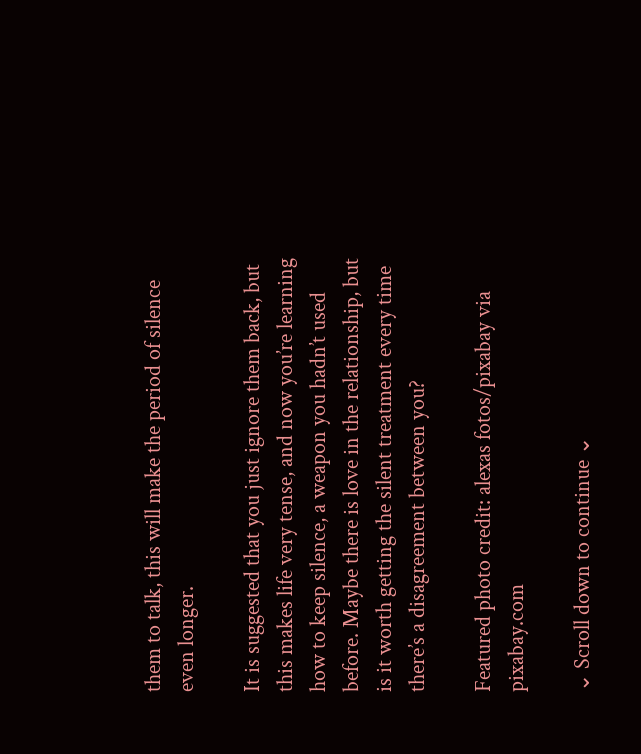them to talk, this will make the period of silence even longer.

It is suggested that you just ignore them back, but this makes life very tense, and now you’re learning how to keep silence, a weapon you hadn’t used before. Maybe there is love in the relationship, but is it worth getting the silent treatment every time there’s a disagreement between you?

Featured photo credit: alexas fotos/pixabay via pixabay.com

⌄ Scroll down to continue ⌄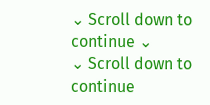⌄ Scroll down to continue ⌄
⌄ Scroll down to continue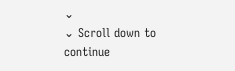⌄
⌄ Scroll down to continue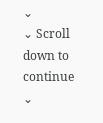⌄
⌄ Scroll down to continue ⌄